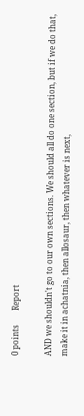0 points       Report

AND we shouldn't go to our own sections. We should all do one section, but if we do that, make it in achatnia, then allosaur, then whatever is next,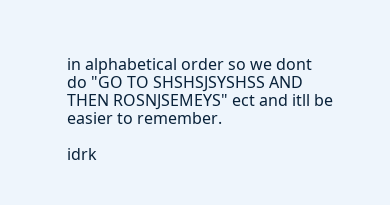in alphabetical order so we dont do "GO TO SHSHSJSYSHSS AND THEN ROSNJSEMEYS" ect and itll be easier to remember.

idrk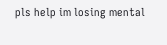pls help im losing mental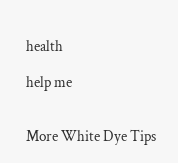health

help me


More White Dye Tips